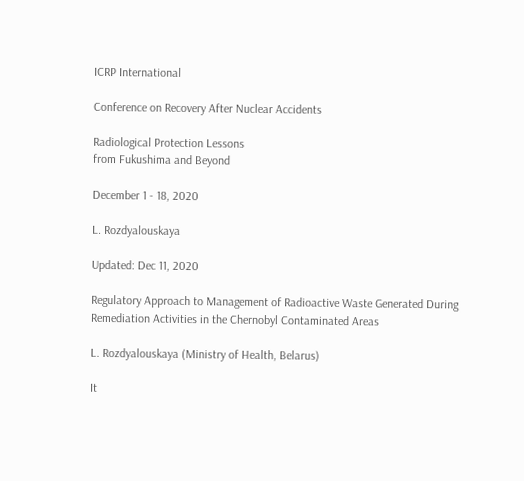ICRP International

Conference on Recovery After Nuclear Accidents

Radiological Protection Lessons
from Fukushima and Beyond

December 1 - 18, 2020

L. Rozdyalouskaya

Updated: Dec 11, 2020

Regulatory Approach to Management of Radioactive Waste Generated During Remediation Activities in the Chernobyl Contaminated Areas

L. Rozdyalouskaya (Ministry of Health, Belarus)

It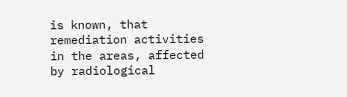is known, that remediation activities in the areas, affected by radiological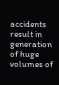accidents result in generation of huge volumes of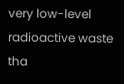very low-level radioactive waste tha